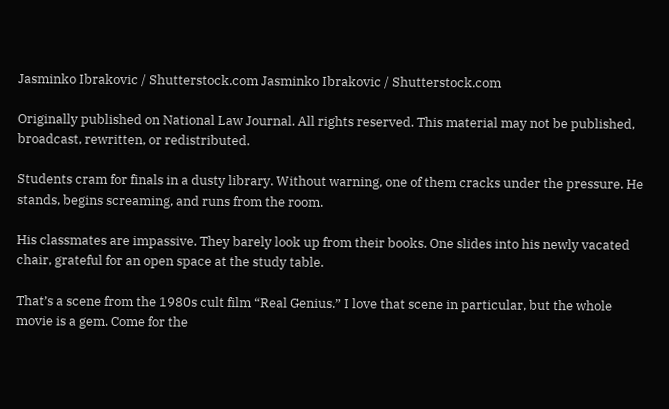Jasminko Ibrakovic / Shutterstock.com Jasminko Ibrakovic / Shutterstock.com

Originally published on National Law Journal. All rights reserved. This material may not be published, broadcast, rewritten, or redistributed.

Students cram for finals in a dusty library. Without warning, one of them cracks under the pressure. He stands, begins screaming, and runs from the room.

His classmates are impassive. They barely look up from their books. One slides into his newly vacated chair, grateful for an open space at the study table.

That’s a scene from the 1980s cult film “Real Genius.” I love that scene in particular, but the whole movie is a gem. Come for the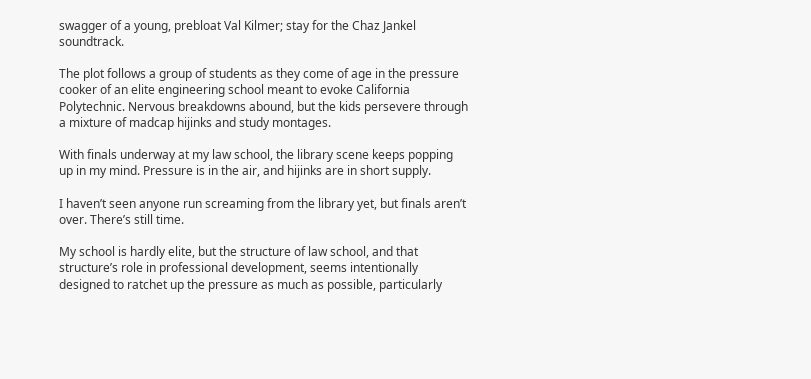swagger of a young, prebloat Val Kilmer; stay for the Chaz Jankel soundtrack.

The plot follows a group of students as they come of age in the pressure cooker of an elite engineering school meant to evoke California Polytechnic. Nervous breakdowns abound, but the kids persevere through a mixture of madcap hijinks and study montages.

With finals underway at my law school, the library scene keeps popping up in my mind. Pressure is in the air, and hijinks are in short supply.

I haven’t seen anyone run screaming from the library yet, but finals aren’t over. There’s still time.

My school is hardly elite, but the structure of law school, and that structure’s role in professional development, seems intentionally designed to ratchet up the pressure as much as possible, particularly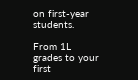on first-year students.

From 1L grades to your first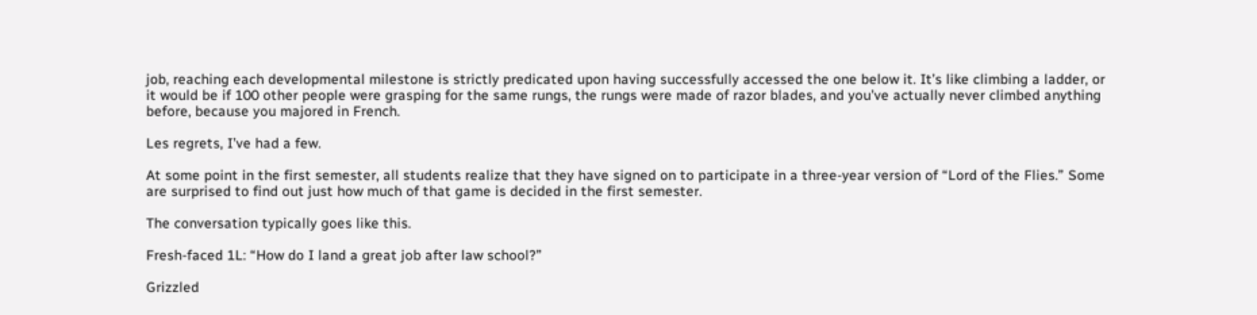job, reaching each developmental milestone is strictly predicated upon having successfully accessed the one below it. It’s like climbing a ladder, or it would be if 100 other people were grasping for the same rungs, the rungs were made of razor blades, and you’ve actually never climbed anything before, because you majored in French.

Les regrets, I’ve had a few.

At some point in the first semester, all students realize that they have signed on to participate in a three-year version of “Lord of the Flies.” Some are surprised to find out just how much of that game is decided in the first semester.

The conversation typically goes like this.

Fresh-faced 1L: “How do I land a great job after law school?”

Grizzled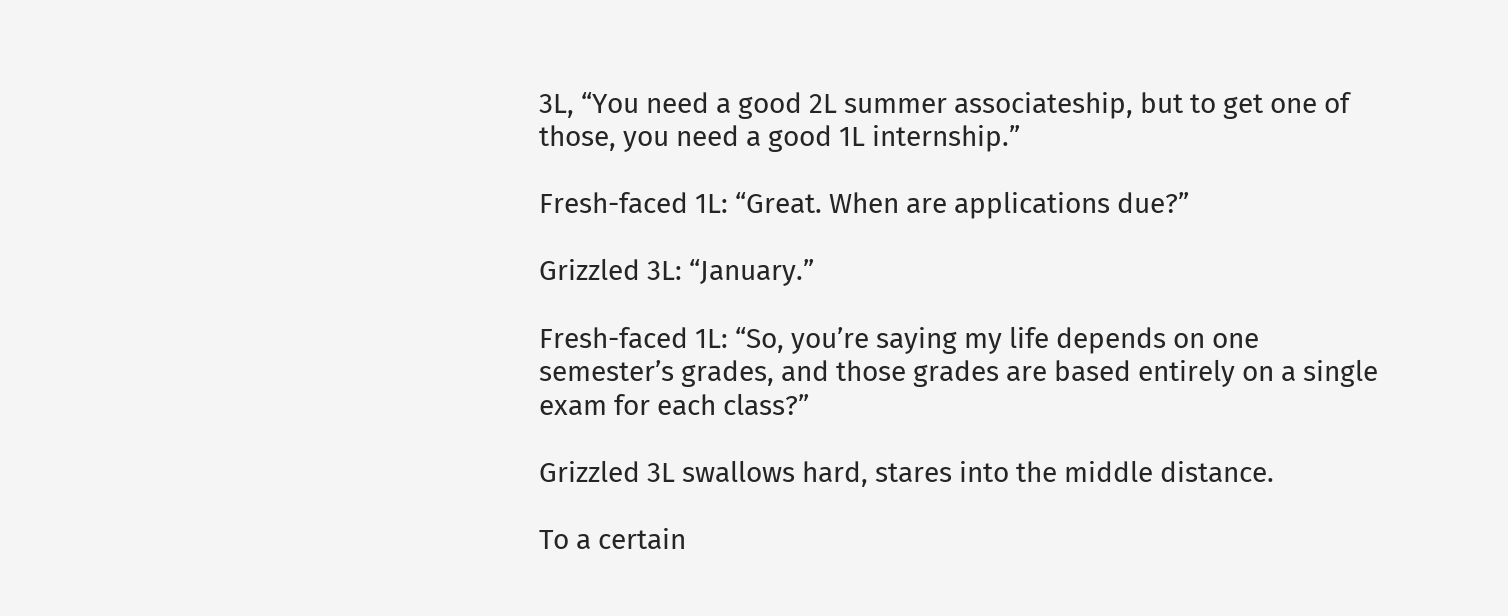3L, “You need a good 2L summer associateship, but to get one of those, you need a good 1L internship.”

Fresh-faced 1L: “Great. When are applications due?”

Grizzled 3L: “January.”

Fresh-faced 1L: “So, you’re saying my life depends on one semester’s grades, and those grades are based entirely on a single exam for each class?”

Grizzled 3L swallows hard, stares into the middle distance.

To a certain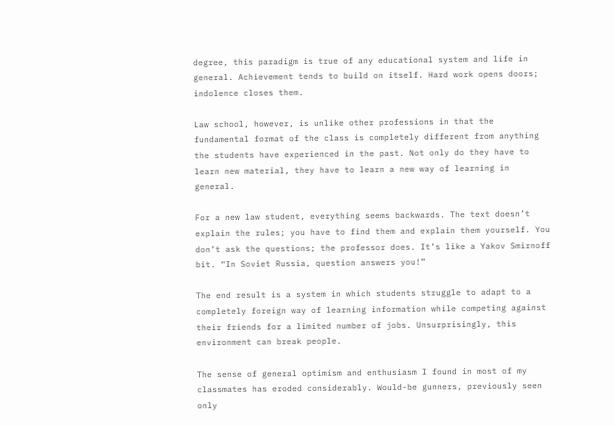degree, this paradigm is true of any educational system and life in general. Achievement tends to build on itself. Hard work opens doors; indolence closes them.

Law school, however, is unlike other professions in that the fundamental format of the class is completely different from anything the students have experienced in the past. Not only do they have to learn new material, they have to learn a new way of learning in general.

For a new law student, everything seems backwards. The text doesn’t explain the rules; you have to find them and explain them yourself. You don’t ask the questions; the professor does. It’s like a Yakov Smirnoff bit. “In Soviet Russia, question answers you!”

The end result is a system in which students struggle to adapt to a completely foreign way of learning information while competing against their friends for a limited number of jobs. Unsurprisingly, this environment can break people.

The sense of general optimism and enthusiasm I found in most of my classmates has eroded considerably. Would-be gunners, previously seen only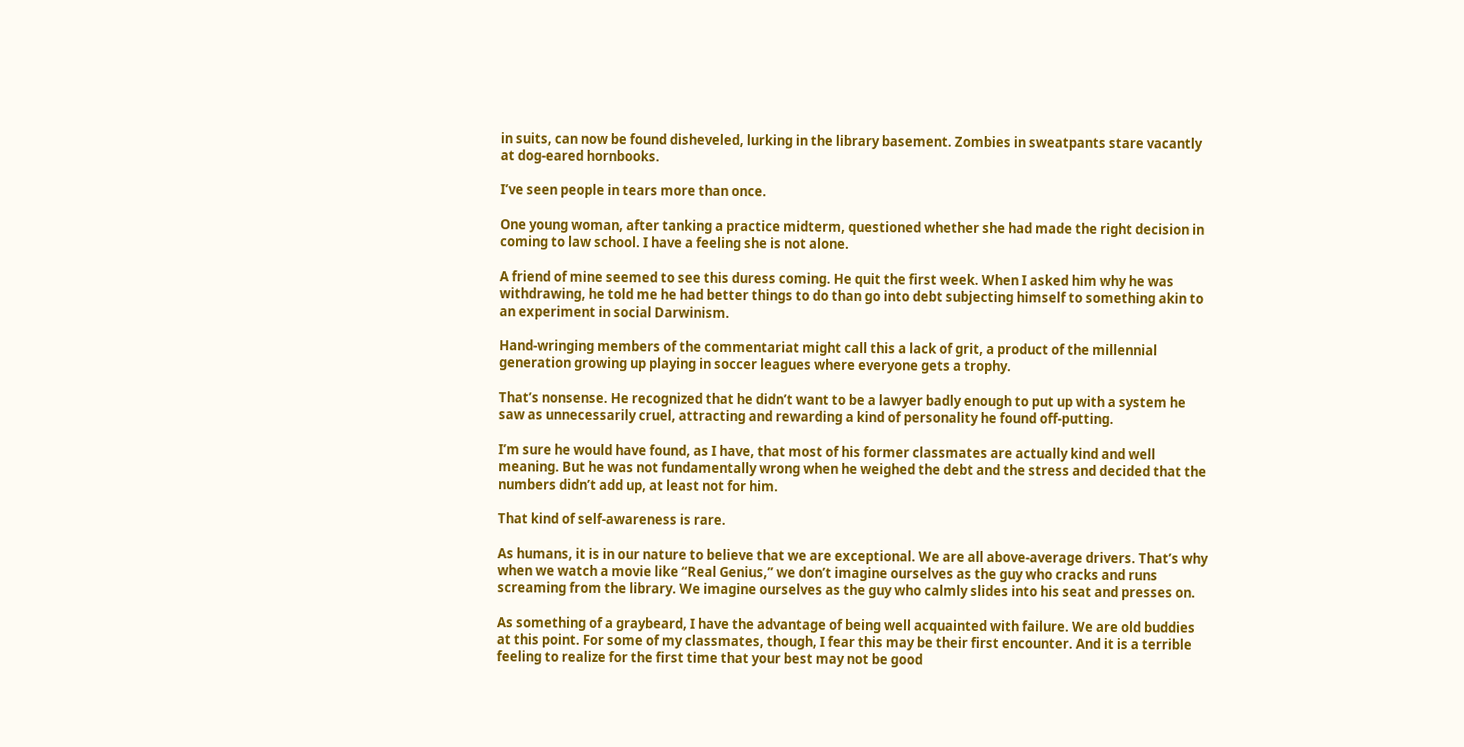in suits, can now be found disheveled, lurking in the library basement. Zombies in sweatpants stare vacantly at dog-eared hornbooks.

I’ve seen people in tears more than once.

One young woman, after tanking a practice midterm, questioned whether she had made the right decision in coming to law school. I have a feeling she is not alone.

A friend of mine seemed to see this duress coming. He quit the first week. When I asked him why he was withdrawing, he told me he had better things to do than go into debt subjecting himself to something akin to an experiment in social Darwinism.

Hand-wringing members of the commentariat might call this a lack of grit, a product of the millennial generation growing up playing in soccer leagues where everyone gets a trophy.

That’s nonsense. He recognized that he didn’t want to be a lawyer badly enough to put up with a system he saw as unnecessarily cruel, attracting and rewarding a kind of personality he found off-putting.

I’m sure he would have found, as I have, that most of his former classmates are actually kind and well meaning. But he was not fundamentally wrong when he weighed the debt and the stress and decided that the numbers didn’t add up, at least not for him.

That kind of self-awareness is rare.

As humans, it is in our nature to believe that we are exceptional. We are all above-average drivers. That’s why when we watch a movie like “Real Genius,” we don’t imagine ourselves as the guy who cracks and runs screaming from the library. We imagine ourselves as the guy who calmly slides into his seat and presses on.

As something of a graybeard, I have the advantage of being well acquainted with failure. We are old buddies at this point. For some of my classmates, though, I fear this may be their first encounter. And it is a terrible feeling to realize for the first time that your best may not be good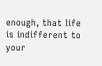enough, that life is indifferent to your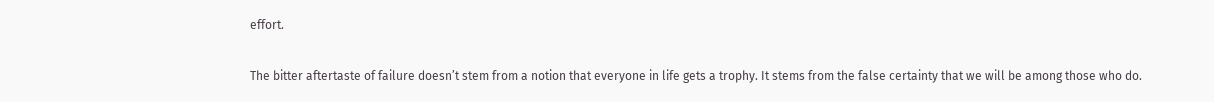effort.

The bitter aftertaste of failure doesn’t stem from a notion that everyone in life gets a trophy. It stems from the false certainty that we will be among those who do.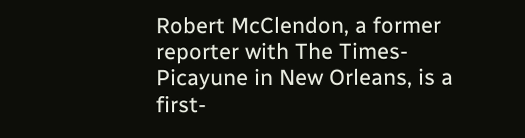Robert McClendon, a former reporter with The Times-Picayune in New Orleans, is a first-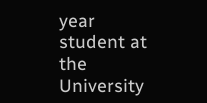year student at the University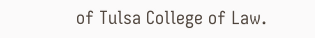of Tulsa College of Law.